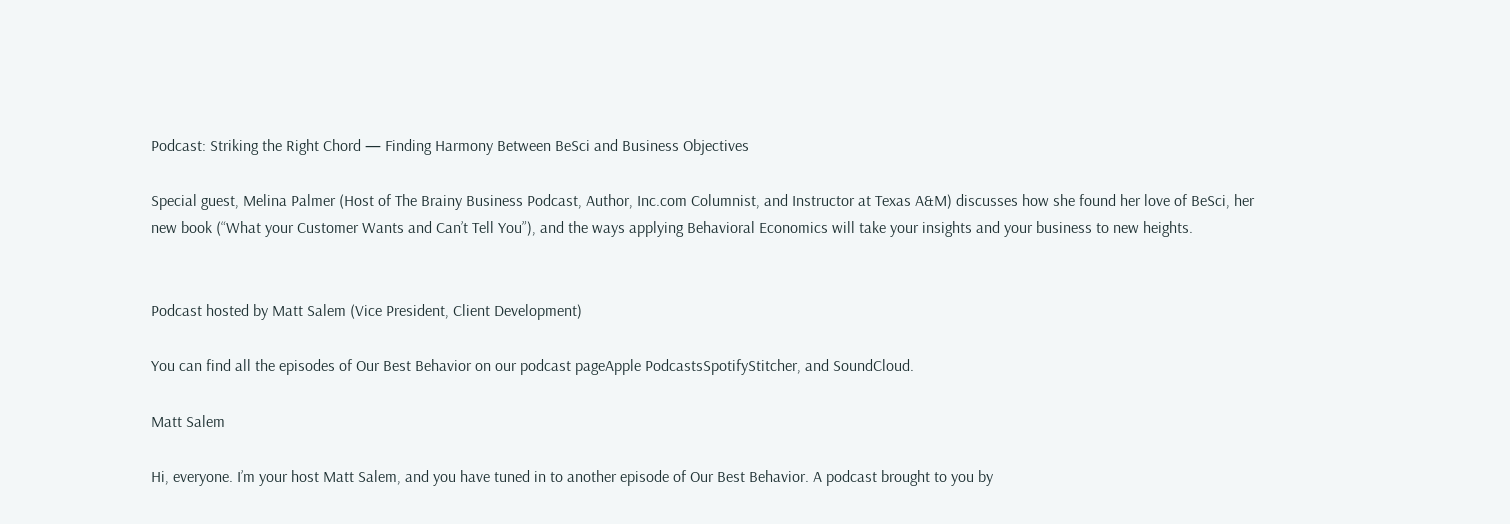Podcast: Striking the Right Chord — Finding Harmony Between BeSci and Business Objectives

Special guest, Melina Palmer (Host of The Brainy Business Podcast, Author, Inc.com Columnist, and Instructor at Texas A&M) discusses how she found her love of BeSci, her new book (“What your Customer Wants and Can’t Tell You”), and the ways applying Behavioral Economics will take your insights and your business to new heights.


Podcast hosted by Matt Salem (Vice President, Client Development)

You can find all the episodes of Our Best Behavior on our podcast pageApple PodcastsSpotifyStitcher, and SoundCloud.

Matt Salem

Hi, everyone. I’m your host Matt Salem, and you have tuned in to another episode of Our Best Behavior. A podcast brought to you by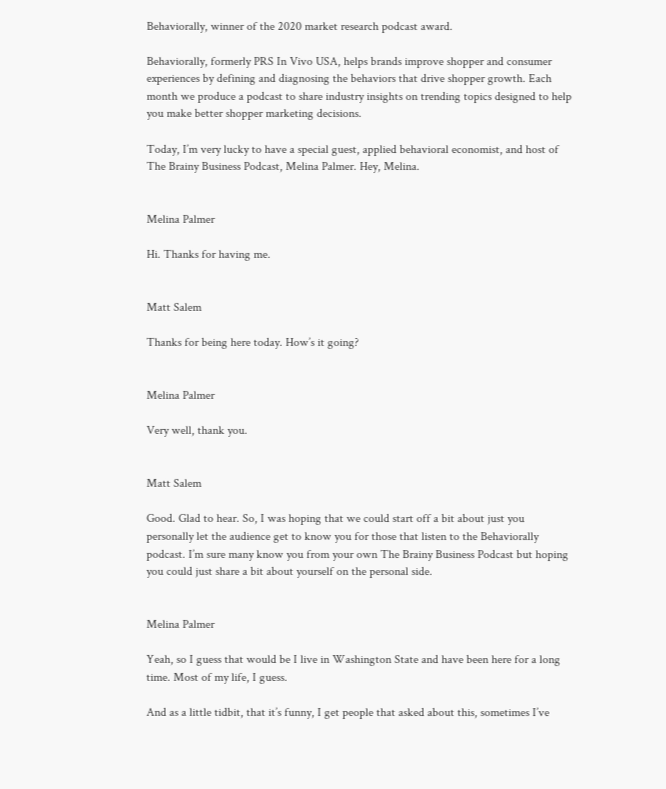Behaviorally, winner of the 2020 market research podcast award.

Behaviorally, formerly PRS In Vivo USA, helps brands improve shopper and consumer experiences by defining and diagnosing the behaviors that drive shopper growth. Each month we produce a podcast to share industry insights on trending topics designed to help you make better shopper marketing decisions.

Today, I’m very lucky to have a special guest, applied behavioral economist, and host of The Brainy Business Podcast, Melina Palmer. Hey, Melina.


Melina Palmer

Hi. Thanks for having me.


Matt Salem

Thanks for being here today. How’s it going?


Melina Palmer

Very well, thank you.


Matt Salem

Good. Glad to hear. So, I was hoping that we could start off a bit about just you personally let the audience get to know you for those that listen to the Behaviorally podcast. I’m sure many know you from your own The Brainy Business Podcast but hoping you could just share a bit about yourself on the personal side.


Melina Palmer

Yeah, so I guess that would be I live in Washington State and have been here for a long time. Most of my life, I guess.

And as a little tidbit, that it’s funny, I get people that asked about this, sometimes I’ve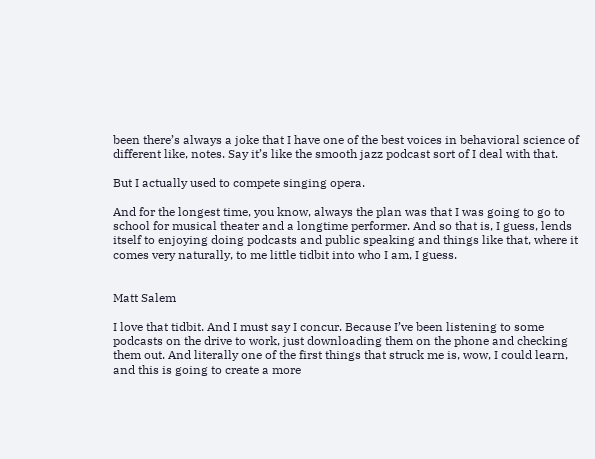been there’s always a joke that I have one of the best voices in behavioral science of different like, notes. Say it’s like the smooth jazz podcast sort of I deal with that.

But I actually used to compete singing opera.

And for the longest time, you know, always the plan was that I was going to go to school for musical theater and a longtime performer. And so that is, I guess, lends itself to enjoying doing podcasts and public speaking and things like that, where it comes very naturally, to me little tidbit into who I am, I guess.


Matt Salem

I love that tidbit. And I must say I concur. Because I’ve been listening to some podcasts on the drive to work, just downloading them on the phone and checking them out. And literally one of the first things that struck me is, wow, I could learn, and this is going to create a more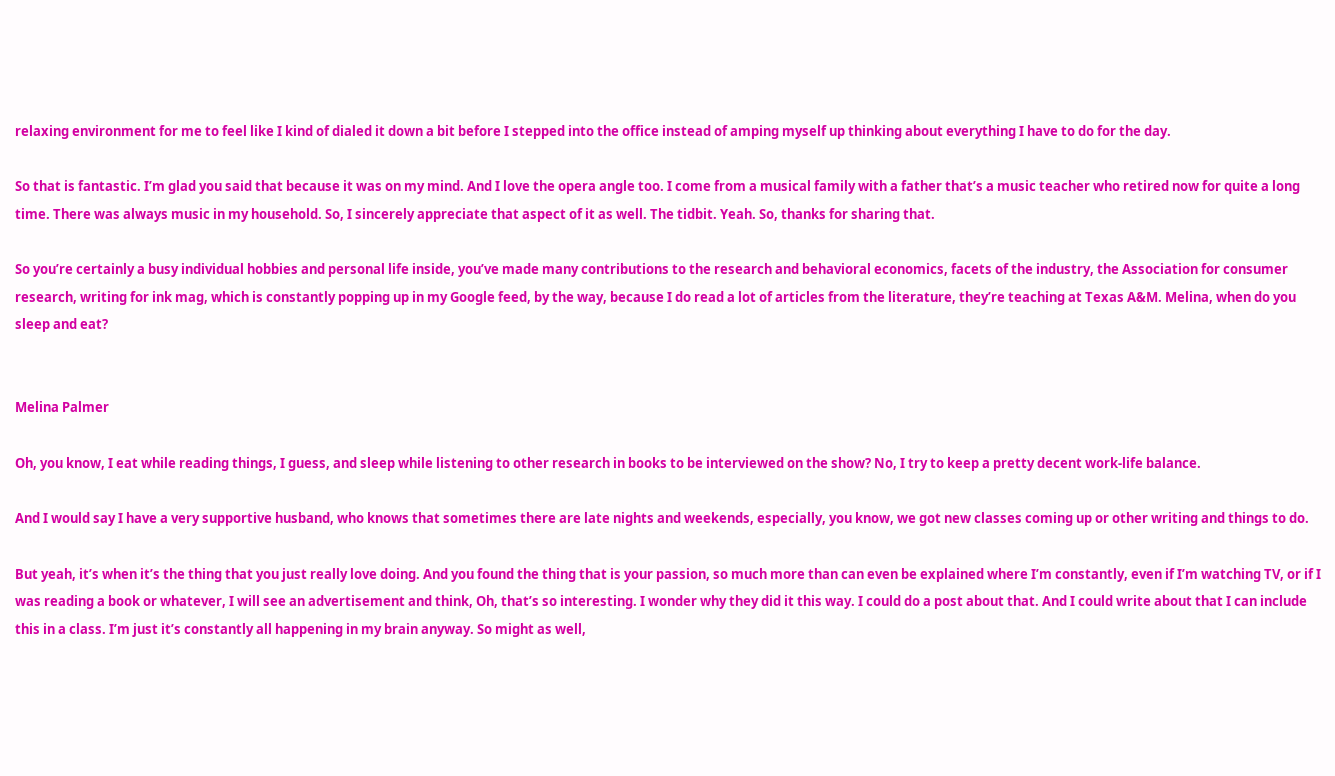relaxing environment for me to feel like I kind of dialed it down a bit before I stepped into the office instead of amping myself up thinking about everything I have to do for the day.

So that is fantastic. I’m glad you said that because it was on my mind. And I love the opera angle too. I come from a musical family with a father that’s a music teacher who retired now for quite a long time. There was always music in my household. So, I sincerely appreciate that aspect of it as well. The tidbit. Yeah. So, thanks for sharing that.

So you’re certainly a busy individual hobbies and personal life inside, you’ve made many contributions to the research and behavioral economics, facets of the industry, the Association for consumer research, writing for ink mag, which is constantly popping up in my Google feed, by the way, because I do read a lot of articles from the literature, they’re teaching at Texas A&M. Melina, when do you sleep and eat?


Melina Palmer

Oh, you know, I eat while reading things, I guess, and sleep while listening to other research in books to be interviewed on the show? No, I try to keep a pretty decent work-life balance.

And I would say I have a very supportive husband, who knows that sometimes there are late nights and weekends, especially, you know, we got new classes coming up or other writing and things to do.

But yeah, it’s when it’s the thing that you just really love doing. And you found the thing that is your passion, so much more than can even be explained where I’m constantly, even if I’m watching TV, or if I was reading a book or whatever, I will see an advertisement and think, Oh, that’s so interesting. I wonder why they did it this way. I could do a post about that. And I could write about that I can include this in a class. I’m just it’s constantly all happening in my brain anyway. So might as well,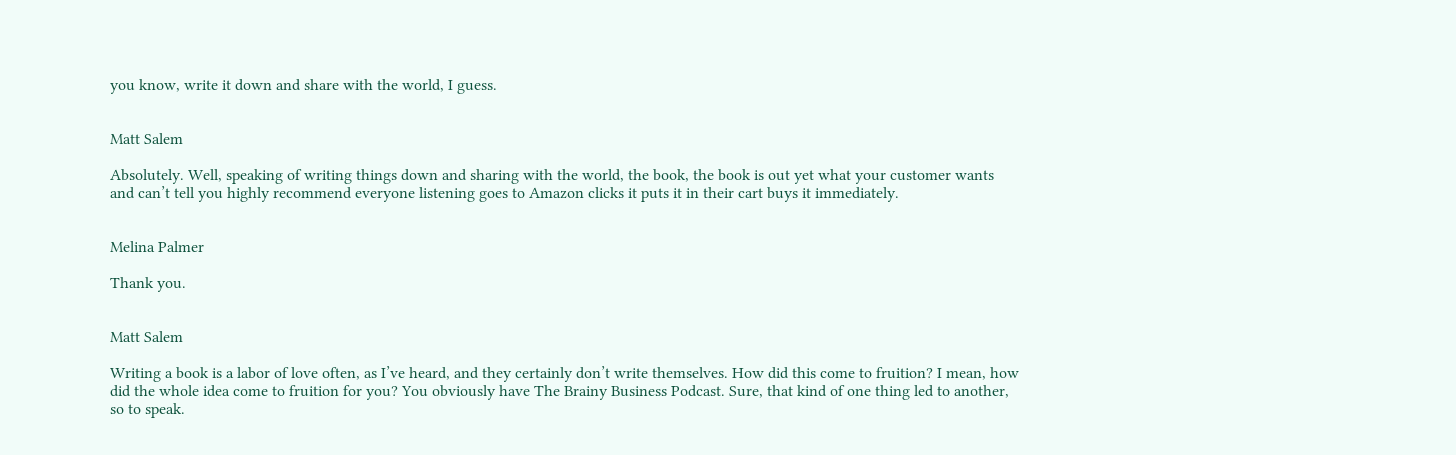you know, write it down and share with the world, I guess.


Matt Salem

Absolutely. Well, speaking of writing things down and sharing with the world, the book, the book is out yet what your customer wants and can’t tell you highly recommend everyone listening goes to Amazon clicks it puts it in their cart buys it immediately.


Melina Palmer

Thank you.


Matt Salem

Writing a book is a labor of love often, as I’ve heard, and they certainly don’t write themselves. How did this come to fruition? I mean, how did the whole idea come to fruition for you? You obviously have The Brainy Business Podcast. Sure, that kind of one thing led to another, so to speak.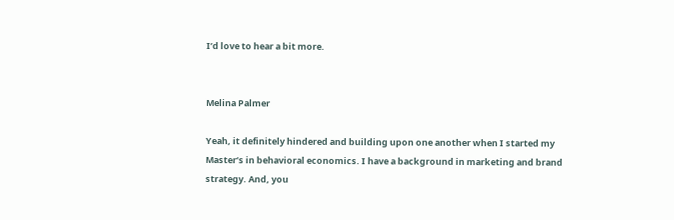I’d love to hear a bit more.


Melina Palmer

Yeah, it definitely hindered and building upon one another when I started my Master’s in behavioral economics. I have a background in marketing and brand strategy. And, you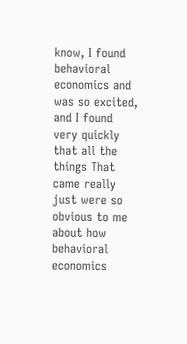know, I found behavioral economics and was so excited, and I found very quickly that all the things That came really just were so obvious to me about how behavioral economics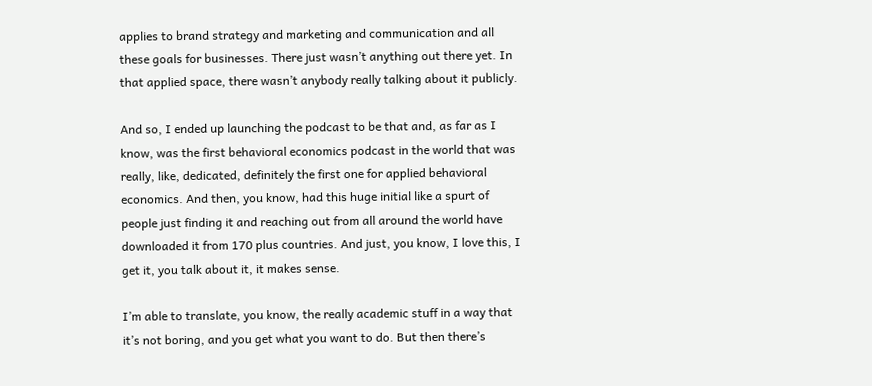applies to brand strategy and marketing and communication and all these goals for businesses. There just wasn’t anything out there yet. In that applied space, there wasn’t anybody really talking about it publicly.

And so, I ended up launching the podcast to be that and, as far as I know, was the first behavioral economics podcast in the world that was really, like, dedicated, definitely the first one for applied behavioral economics. And then, you know, had this huge initial like a spurt of people just finding it and reaching out from all around the world have downloaded it from 170 plus countries. And just, you know, I love this, I get it, you talk about it, it makes sense.

I’m able to translate, you know, the really academic stuff in a way that it’s not boring, and you get what you want to do. But then there’s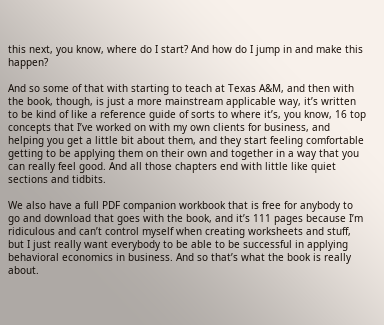this next, you know, where do I start? And how do I jump in and make this happen?

And so some of that with starting to teach at Texas A&M, and then with the book, though, is just a more mainstream applicable way, it’s written to be kind of like a reference guide of sorts to where it’s, you know, 16 top concepts that I’ve worked on with my own clients for business, and helping you get a little bit about them, and they start feeling comfortable getting to be applying them on their own and together in a way that you can really feel good. And all those chapters end with little like quiet sections and tidbits.

We also have a full PDF companion workbook that is free for anybody to go and download that goes with the book, and it’s 111 pages because I’m ridiculous and can’t control myself when creating worksheets and stuff, but I just really want everybody to be able to be successful in applying behavioral economics in business. And so that’s what the book is really about.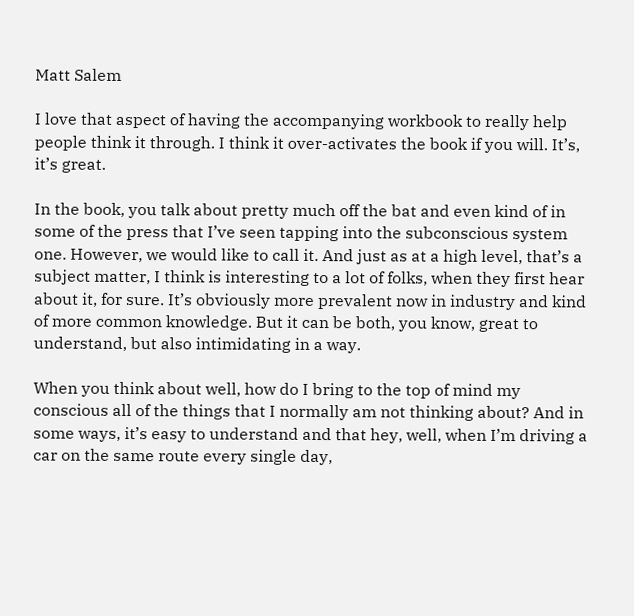Matt Salem

I love that aspect of having the accompanying workbook to really help people think it through. I think it over-activates the book if you will. It’s, it’s great.

In the book, you talk about pretty much off the bat and even kind of in some of the press that I’ve seen tapping into the subconscious system one. However, we would like to call it. And just as at a high level, that’s a subject matter, I think is interesting to a lot of folks, when they first hear about it, for sure. It’s obviously more prevalent now in industry and kind of more common knowledge. But it can be both, you know, great to understand, but also intimidating in a way.

When you think about well, how do I bring to the top of mind my conscious all of the things that I normally am not thinking about? And in some ways, it’s easy to understand and that hey, well, when I’m driving a car on the same route every single day,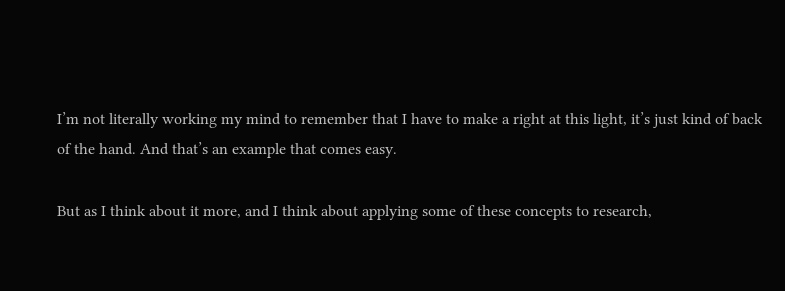I’m not literally working my mind to remember that I have to make a right at this light, it’s just kind of back of the hand. And that’s an example that comes easy.

But as I think about it more, and I think about applying some of these concepts to research,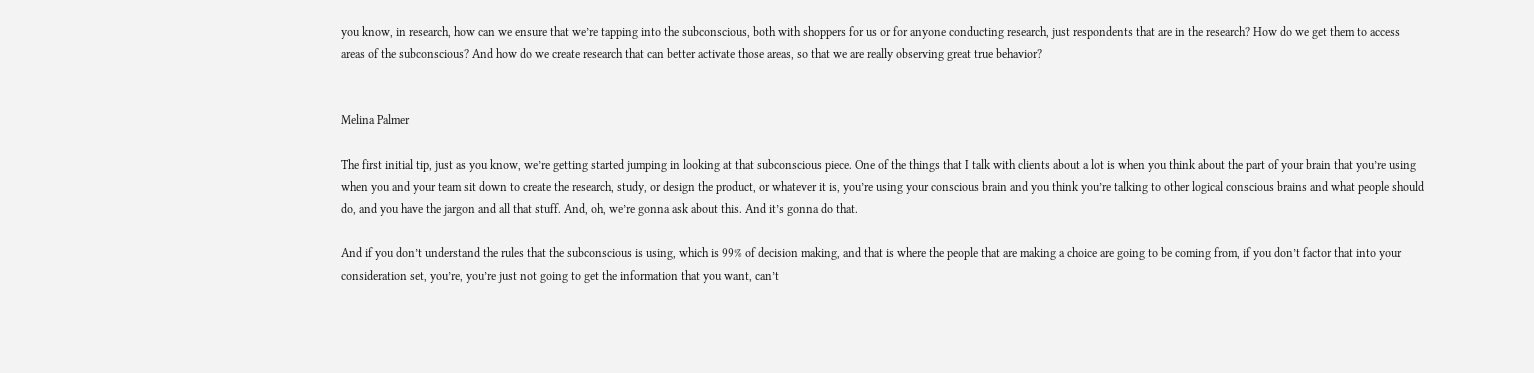you know, in research, how can we ensure that we’re tapping into the subconscious, both with shoppers for us or for anyone conducting research, just respondents that are in the research? How do we get them to access areas of the subconscious? And how do we create research that can better activate those areas, so that we are really observing great true behavior?


Melina Palmer

The first initial tip, just as you know, we’re getting started jumping in looking at that subconscious piece. One of the things that I talk with clients about a lot is when you think about the part of your brain that you’re using when you and your team sit down to create the research, study, or design the product, or whatever it is, you’re using your conscious brain and you think you’re talking to other logical conscious brains and what people should do, and you have the jargon and all that stuff. And, oh, we’re gonna ask about this. And it’s gonna do that.

And if you don’t understand the rules that the subconscious is using, which is 99% of decision making, and that is where the people that are making a choice are going to be coming from, if you don’t factor that into your consideration set, you’re, you’re just not going to get the information that you want, can’t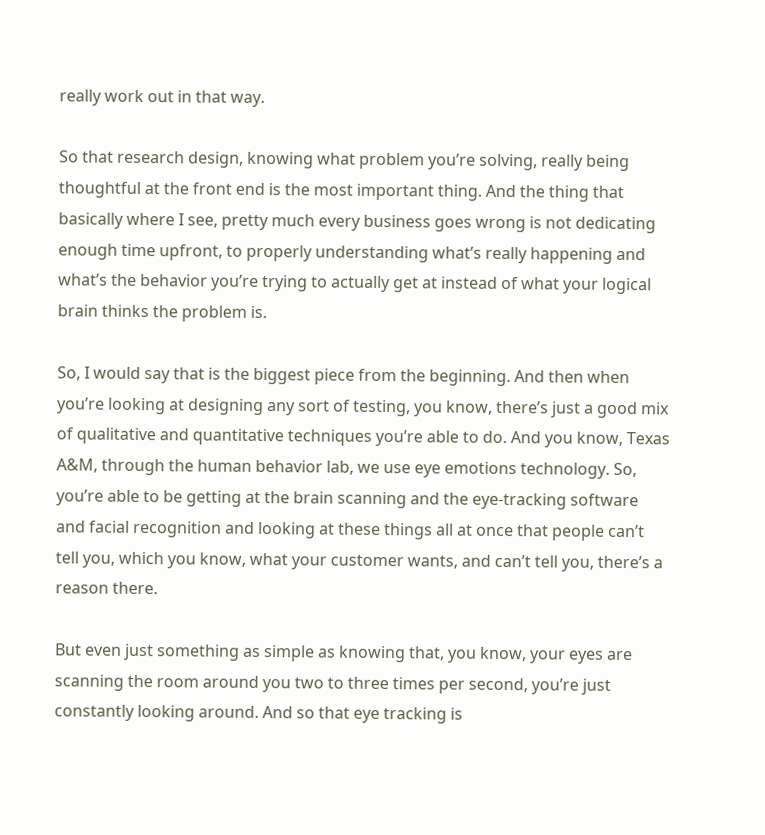really work out in that way.

So that research design, knowing what problem you’re solving, really being thoughtful at the front end is the most important thing. And the thing that basically where I see, pretty much every business goes wrong is not dedicating enough time upfront, to properly understanding what’s really happening and what’s the behavior you’re trying to actually get at instead of what your logical brain thinks the problem is.

So, I would say that is the biggest piece from the beginning. And then when you’re looking at designing any sort of testing, you know, there’s just a good mix of qualitative and quantitative techniques you’re able to do. And you know, Texas A&M, through the human behavior lab, we use eye emotions technology. So, you’re able to be getting at the brain scanning and the eye-tracking software and facial recognition and looking at these things all at once that people can’t tell you, which you know, what your customer wants, and can’t tell you, there’s a reason there.

But even just something as simple as knowing that, you know, your eyes are scanning the room around you two to three times per second, you’re just constantly looking around. And so that eye tracking is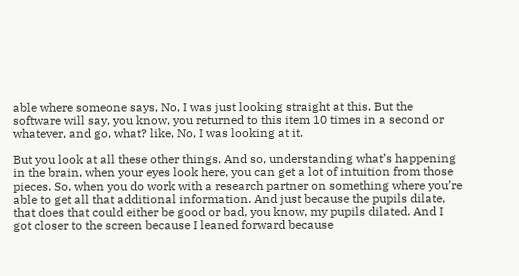able where someone says, No, I was just looking straight at this. But the software will say, you know, you returned to this item 10 times in a second or whatever, and go, what? like, No, I was looking at it.

But you look at all these other things. And so, understanding what’s happening in the brain, when your eyes look here, you can get a lot of intuition from those pieces. So, when you do work with a research partner on something where you’re able to get all that additional information. And just because the pupils dilate, that does that could either be good or bad, you know, my pupils dilated. And I got closer to the screen because I leaned forward because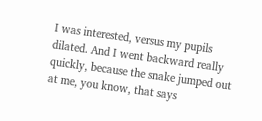I was interested, versus my pupils dilated. And I went backward really quickly, because the snake jumped out at me, you know, that says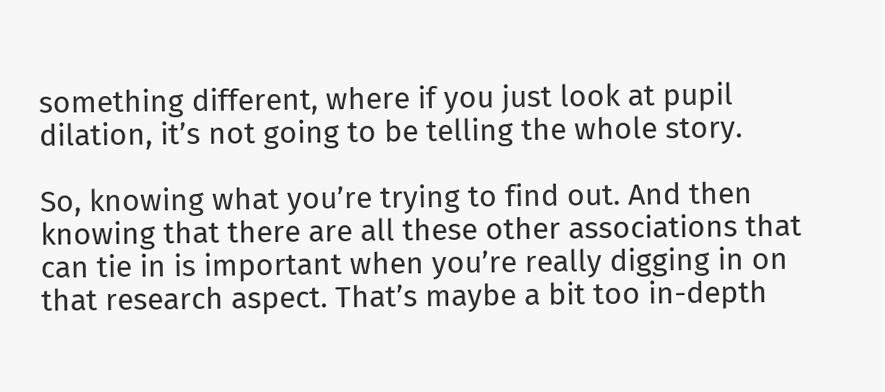something different, where if you just look at pupil dilation, it’s not going to be telling the whole story.

So, knowing what you’re trying to find out. And then knowing that there are all these other associations that can tie in is important when you’re really digging in on that research aspect. That’s maybe a bit too in-depth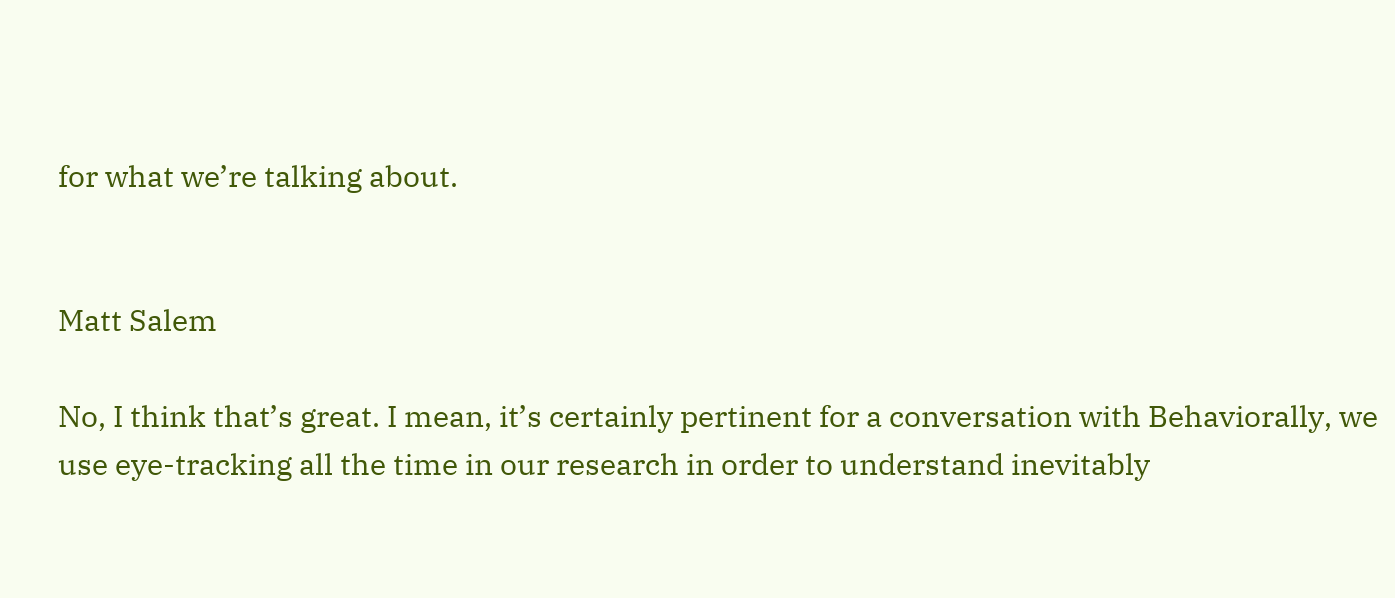for what we’re talking about.


Matt Salem

No, I think that’s great. I mean, it’s certainly pertinent for a conversation with Behaviorally, we use eye-tracking all the time in our research in order to understand inevitably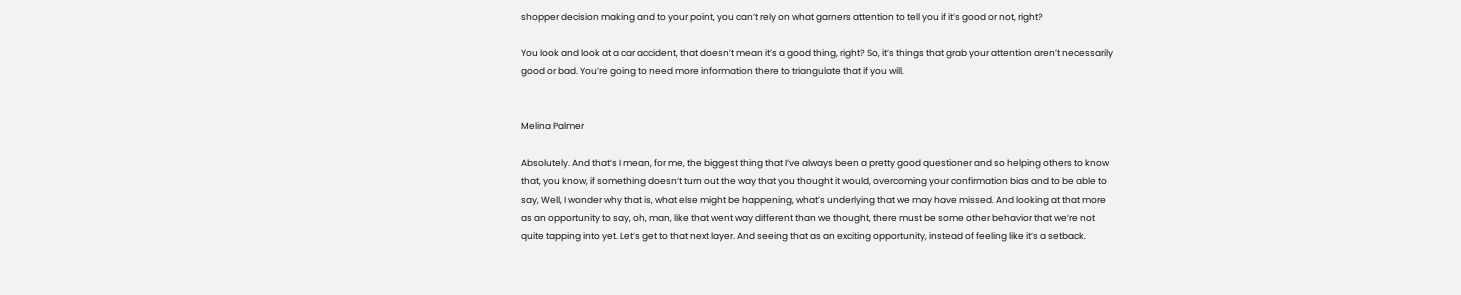shopper decision making and to your point, you can’t rely on what garners attention to tell you if it’s good or not, right?

You look and look at a car accident, that doesn’t mean it’s a good thing, right? So, it’s things that grab your attention aren’t necessarily good or bad. You’re going to need more information there to triangulate that if you will.


Melina Palmer

Absolutely. And that’s I mean, for me, the biggest thing that I’ve always been a pretty good questioner and so helping others to know that, you know, if something doesn’t turn out the way that you thought it would, overcoming your confirmation bias and to be able to say, Well, I wonder why that is, what else might be happening, what’s underlying that we may have missed. And looking at that more as an opportunity to say, oh, man, like that went way different than we thought, there must be some other behavior that we’re not quite tapping into yet. Let’s get to that next layer. And seeing that as an exciting opportunity, instead of feeling like it’s a setback.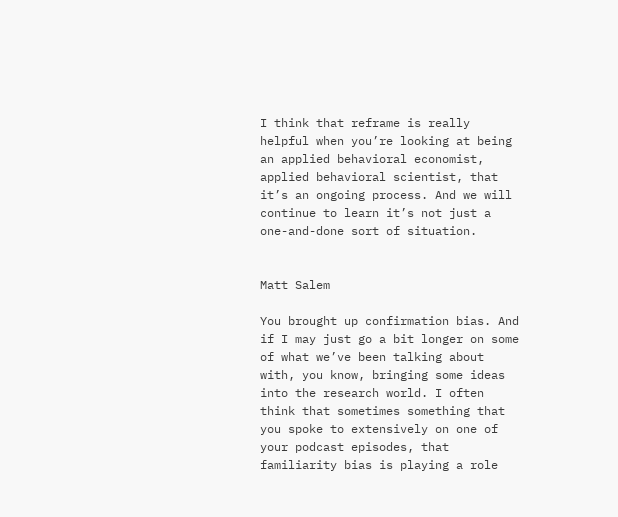I think that reframe is really helpful when you’re looking at being an applied behavioral economist, applied behavioral scientist, that it’s an ongoing process. And we will continue to learn it’s not just a one-and-done sort of situation.


Matt Salem

You brought up confirmation bias. And if I may just go a bit longer on some of what we’ve been talking about with, you know, bringing some ideas into the research world. I often think that sometimes something that you spoke to extensively on one of your podcast episodes, that familiarity bias is playing a role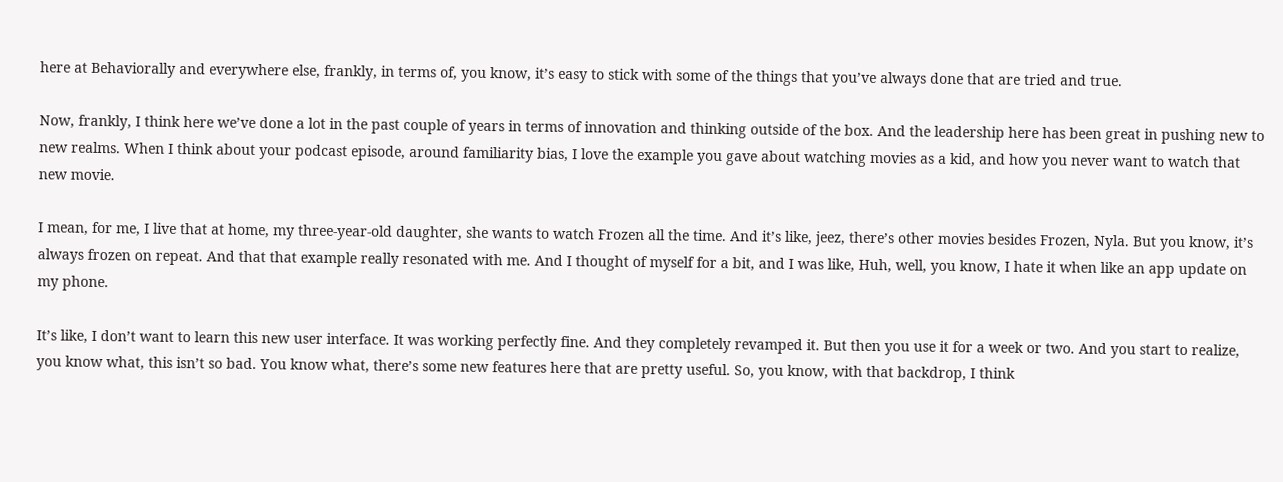here at Behaviorally and everywhere else, frankly, in terms of, you know, it’s easy to stick with some of the things that you’ve always done that are tried and true.

Now, frankly, I think here we’ve done a lot in the past couple of years in terms of innovation and thinking outside of the box. And the leadership here has been great in pushing new to new realms. When I think about your podcast episode, around familiarity bias, I love the example you gave about watching movies as a kid, and how you never want to watch that new movie.

I mean, for me, I live that at home, my three-year-old daughter, she wants to watch Frozen all the time. And it’s like, jeez, there’s other movies besides Frozen, Nyla. But you know, it’s always frozen on repeat. And that that example really resonated with me. And I thought of myself for a bit, and I was like, Huh, well, you know, I hate it when like an app update on my phone.

It’s like, I don’t want to learn this new user interface. It was working perfectly fine. And they completely revamped it. But then you use it for a week or two. And you start to realize, you know what, this isn’t so bad. You know what, there’s some new features here that are pretty useful. So, you know, with that backdrop, I think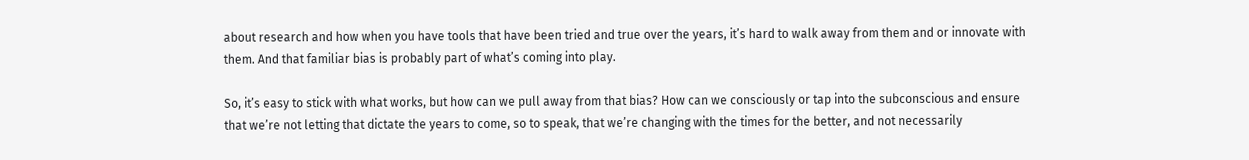about research and how when you have tools that have been tried and true over the years, it’s hard to walk away from them and or innovate with them. And that familiar bias is probably part of what’s coming into play.

So, it’s easy to stick with what works, but how can we pull away from that bias? How can we consciously or tap into the subconscious and ensure that we’re not letting that dictate the years to come, so to speak, that we’re changing with the times for the better, and not necessarily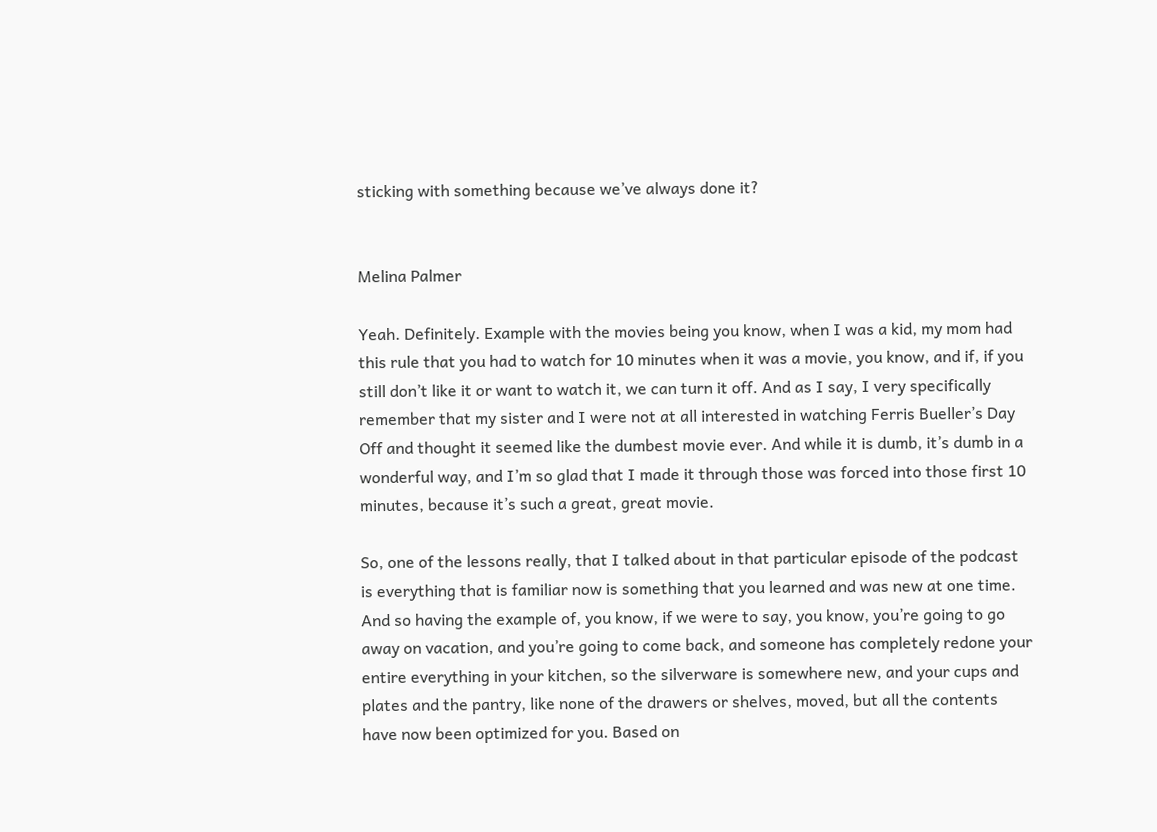sticking with something because we’ve always done it?


Melina Palmer

Yeah. Definitely. Example with the movies being you know, when I was a kid, my mom had this rule that you had to watch for 10 minutes when it was a movie, you know, and if, if you still don’t like it or want to watch it, we can turn it off. And as I say, I very specifically remember that my sister and I were not at all interested in watching Ferris Bueller’s Day Off and thought it seemed like the dumbest movie ever. And while it is dumb, it’s dumb in a wonderful way, and I’m so glad that I made it through those was forced into those first 10 minutes, because it’s such a great, great movie.

So, one of the lessons really, that I talked about in that particular episode of the podcast is everything that is familiar now is something that you learned and was new at one time. And so having the example of, you know, if we were to say, you know, you’re going to go away on vacation, and you’re going to come back, and someone has completely redone your entire everything in your kitchen, so the silverware is somewhere new, and your cups and plates and the pantry, like none of the drawers or shelves, moved, but all the contents have now been optimized for you. Based on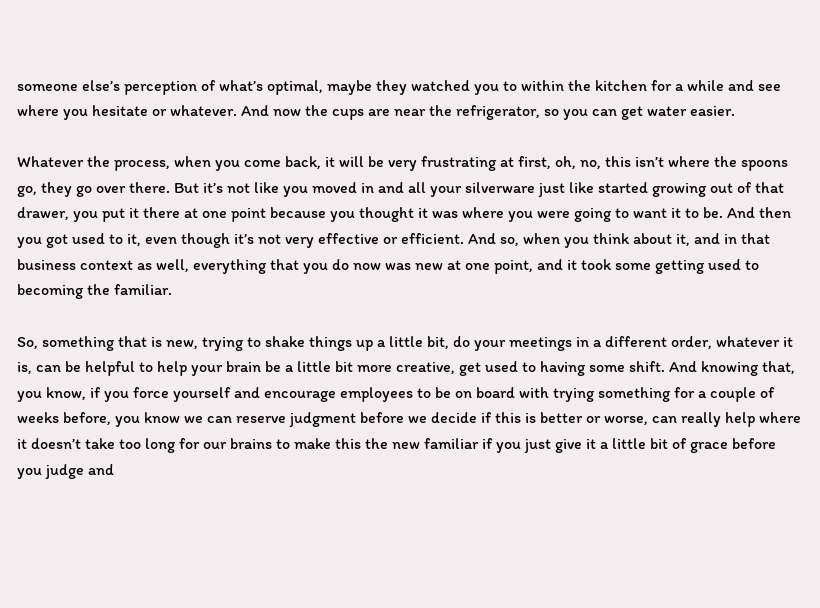someone else’s perception of what’s optimal, maybe they watched you to within the kitchen for a while and see where you hesitate or whatever. And now the cups are near the refrigerator, so you can get water easier.

Whatever the process, when you come back, it will be very frustrating at first, oh, no, this isn’t where the spoons go, they go over there. But it’s not like you moved in and all your silverware just like started growing out of that drawer, you put it there at one point because you thought it was where you were going to want it to be. And then you got used to it, even though it’s not very effective or efficient. And so, when you think about it, and in that business context as well, everything that you do now was new at one point, and it took some getting used to becoming the familiar.

So, something that is new, trying to shake things up a little bit, do your meetings in a different order, whatever it is, can be helpful to help your brain be a little bit more creative, get used to having some shift. And knowing that, you know, if you force yourself and encourage employees to be on board with trying something for a couple of weeks before, you know we can reserve judgment before we decide if this is better or worse, can really help where it doesn’t take too long for our brains to make this the new familiar if you just give it a little bit of grace before you judge and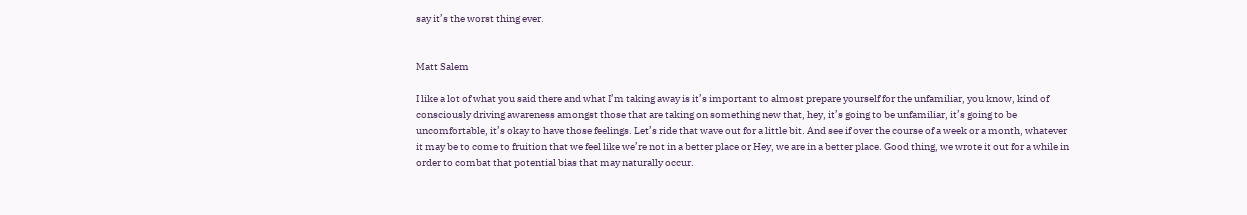say it’s the worst thing ever.


Matt Salem

I like a lot of what you said there and what I’m taking away is it’s important to almost prepare yourself for the unfamiliar, you know, kind of consciously driving awareness amongst those that are taking on something new that, hey, it’s going to be unfamiliar, it’s going to be uncomfortable, it’s okay to have those feelings. Let’s ride that wave out for a little bit. And see if over the course of a week or a month, whatever it may be to come to fruition that we feel like we’re not in a better place or Hey, we are in a better place. Good thing, we wrote it out for a while in order to combat that potential bias that may naturally occur.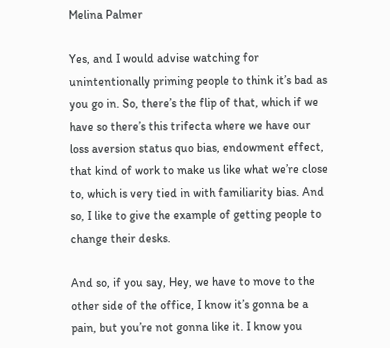Melina Palmer

Yes, and I would advise watching for unintentionally priming people to think it’s bad as you go in. So, there’s the flip of that, which if we have so there’s this trifecta where we have our loss aversion status quo bias, endowment effect, that kind of work to make us like what we’re close to, which is very tied in with familiarity bias. And so, I like to give the example of getting people to change their desks.

And so, if you say, Hey, we have to move to the other side of the office, I know it’s gonna be a pain, but you’re not gonna like it. I know you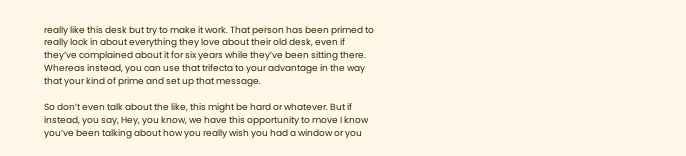really like this desk but try to make it work. That person has been primed to really lock in about everything they love about their old desk, even if they’ve complained about it for six years while they’ve been sitting there. Whereas instead, you can use that trifecta to your advantage in the way that your kind of prime and set up that message.

So don’t even talk about the like, this might be hard or whatever. But if instead, you say, Hey, you know, we have this opportunity to move I know you’ve been talking about how you really wish you had a window or you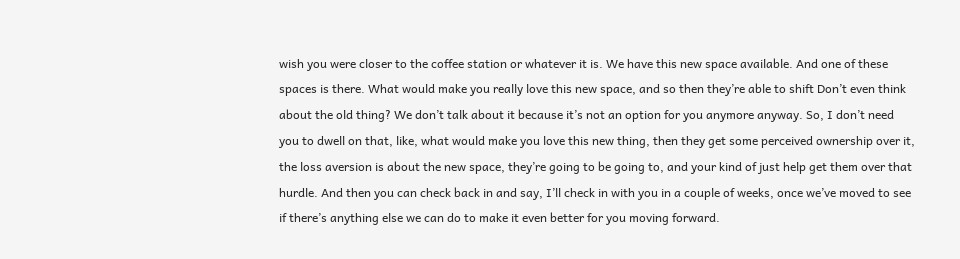wish you were closer to the coffee station or whatever it is. We have this new space available. And one of these spaces is there. What would make you really love this new space, and so then they’re able to shift Don’t even think about the old thing? We don’t talk about it because it’s not an option for you anymore anyway. So, I don’t need you to dwell on that, like, what would make you love this new thing, then they get some perceived ownership over it, the loss aversion is about the new space, they’re going to be going to, and your kind of just help get them over that hurdle. And then you can check back in and say, I’ll check in with you in a couple of weeks, once we’ve moved to see if there’s anything else we can do to make it even better for you moving forward.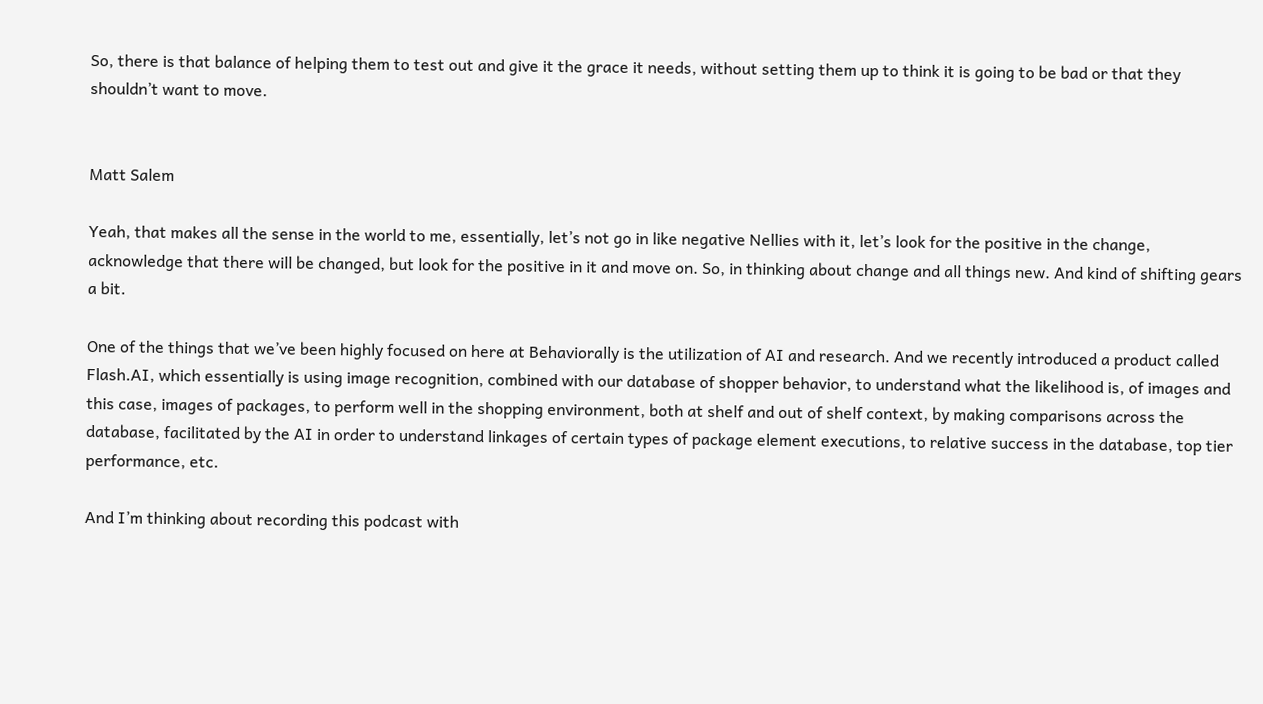So, there is that balance of helping them to test out and give it the grace it needs, without setting them up to think it is going to be bad or that they shouldn’t want to move.


Matt Salem

Yeah, that makes all the sense in the world to me, essentially, let’s not go in like negative Nellies with it, let’s look for the positive in the change, acknowledge that there will be changed, but look for the positive in it and move on. So, in thinking about change and all things new. And kind of shifting gears a bit.

One of the things that we’ve been highly focused on here at Behaviorally is the utilization of AI and research. And we recently introduced a product called Flash.AI, which essentially is using image recognition, combined with our database of shopper behavior, to understand what the likelihood is, of images and this case, images of packages, to perform well in the shopping environment, both at shelf and out of shelf context, by making comparisons across the database, facilitated by the AI in order to understand linkages of certain types of package element executions, to relative success in the database, top tier performance, etc.

And I’m thinking about recording this podcast with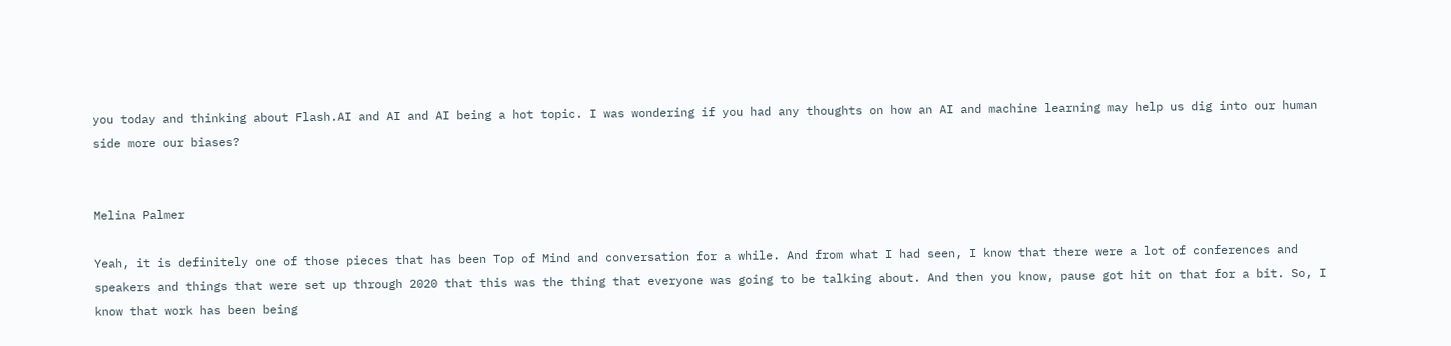you today and thinking about Flash.AI and AI and AI being a hot topic. I was wondering if you had any thoughts on how an AI and machine learning may help us dig into our human side more our biases?


Melina Palmer

Yeah, it is definitely one of those pieces that has been Top of Mind and conversation for a while. And from what I had seen, I know that there were a lot of conferences and speakers and things that were set up through 2020 that this was the thing that everyone was going to be talking about. And then you know, pause got hit on that for a bit. So, I know that work has been being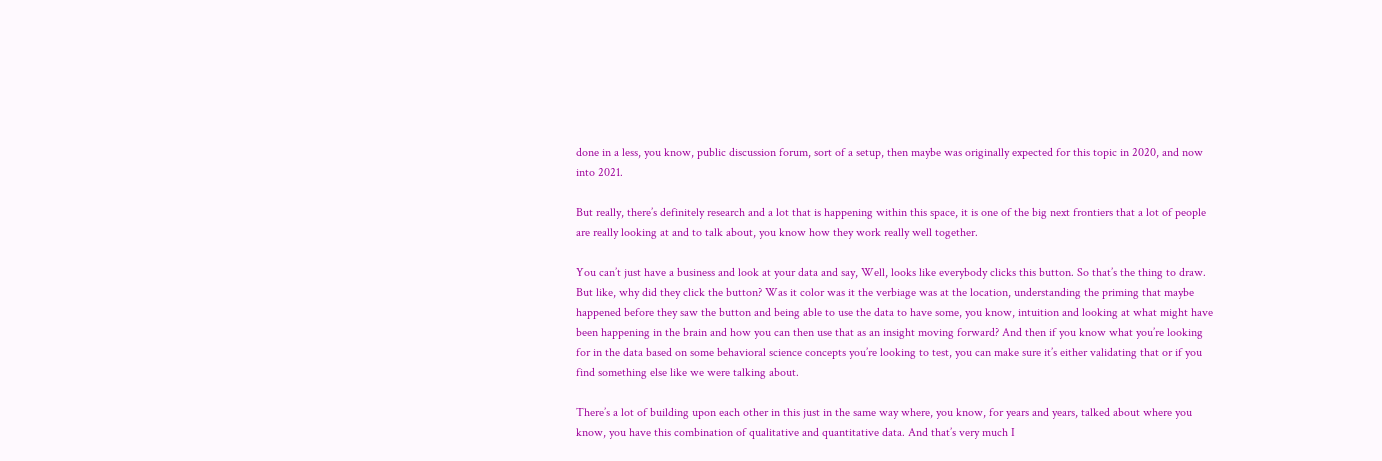done in a less, you know, public discussion forum, sort of a setup, then maybe was originally expected for this topic in 2020, and now into 2021.

But really, there’s definitely research and a lot that is happening within this space, it is one of the big next frontiers that a lot of people are really looking at and to talk about, you know how they work really well together.

You can’t just have a business and look at your data and say, Well, looks like everybody clicks this button. So that’s the thing to draw. But like, why did they click the button? Was it color was it the verbiage was at the location, understanding the priming that maybe happened before they saw the button and being able to use the data to have some, you know, intuition and looking at what might have been happening in the brain and how you can then use that as an insight moving forward? And then if you know what you’re looking for in the data based on some behavioral science concepts you’re looking to test, you can make sure it’s either validating that or if you find something else like we were talking about.

There’s a lot of building upon each other in this just in the same way where, you know, for years and years, talked about where you know, you have this combination of qualitative and quantitative data. And that’s very much I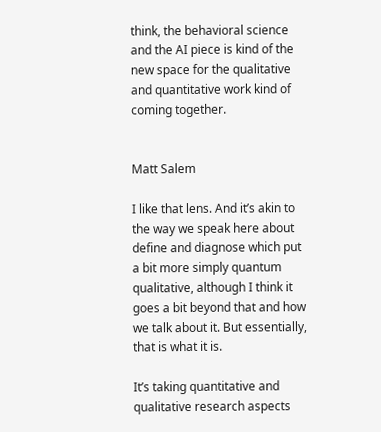think, the behavioral science and the AI piece is kind of the new space for the qualitative and quantitative work kind of coming together.


Matt Salem

I like that lens. And it’s akin to the way we speak here about define and diagnose which put a bit more simply quantum qualitative, although I think it goes a bit beyond that and how we talk about it. But essentially, that is what it is.

It’s taking quantitative and qualitative research aspects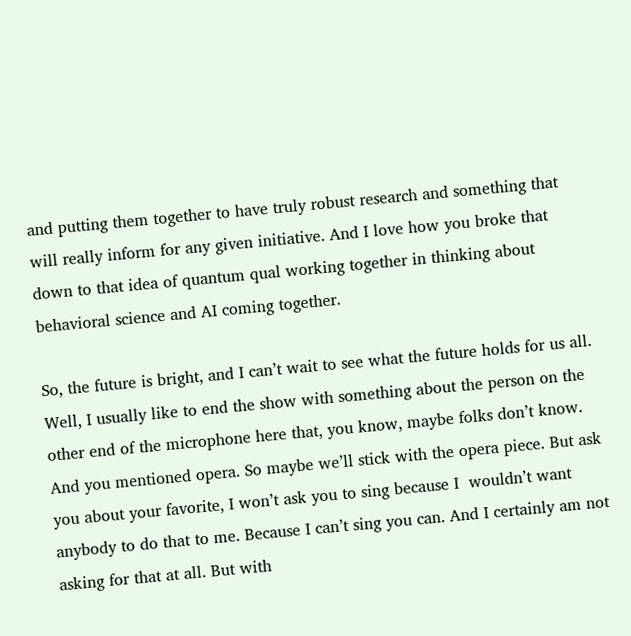and putting them together to have truly robust research and something that will really inform for any given initiative. And I love how you broke that down to that idea of quantum qual working together in thinking about behavioral science and AI coming together.

So, the future is bright, and I can’t wait to see what the future holds for us all. Well, I usually like to end the show with something about the person on the other end of the microphone here that, you know, maybe folks don’t know. And you mentioned opera. So maybe we’ll stick with the opera piece. But ask you about your favorite, I won’t ask you to sing because I  wouldn’t want anybody to do that to me. Because I can’t sing you can. And I certainly am not asking for that at all. But with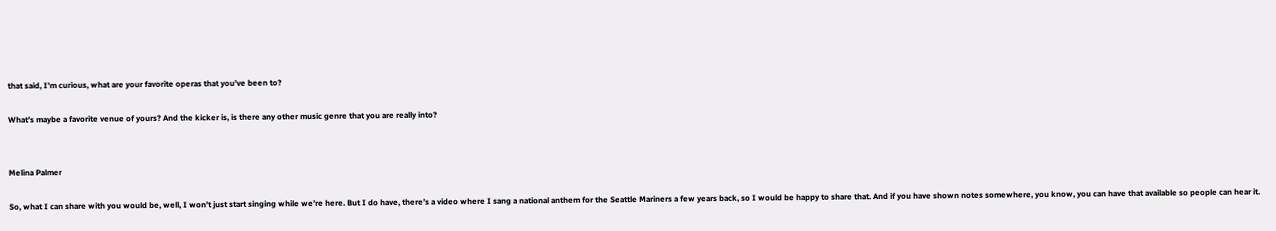that said, I’m curious, what are your favorite operas that you’ve been to?

What’s maybe a favorite venue of yours? And the kicker is, is there any other music genre that you are really into?


Melina Palmer

So, what I can share with you would be, well, I won’t just start singing while we’re here. But I do have, there’s a video where I sang a national anthem for the Seattle Mariners a few years back, so I would be happy to share that. And if you have shown notes somewhere, you know, you can have that available so people can hear it.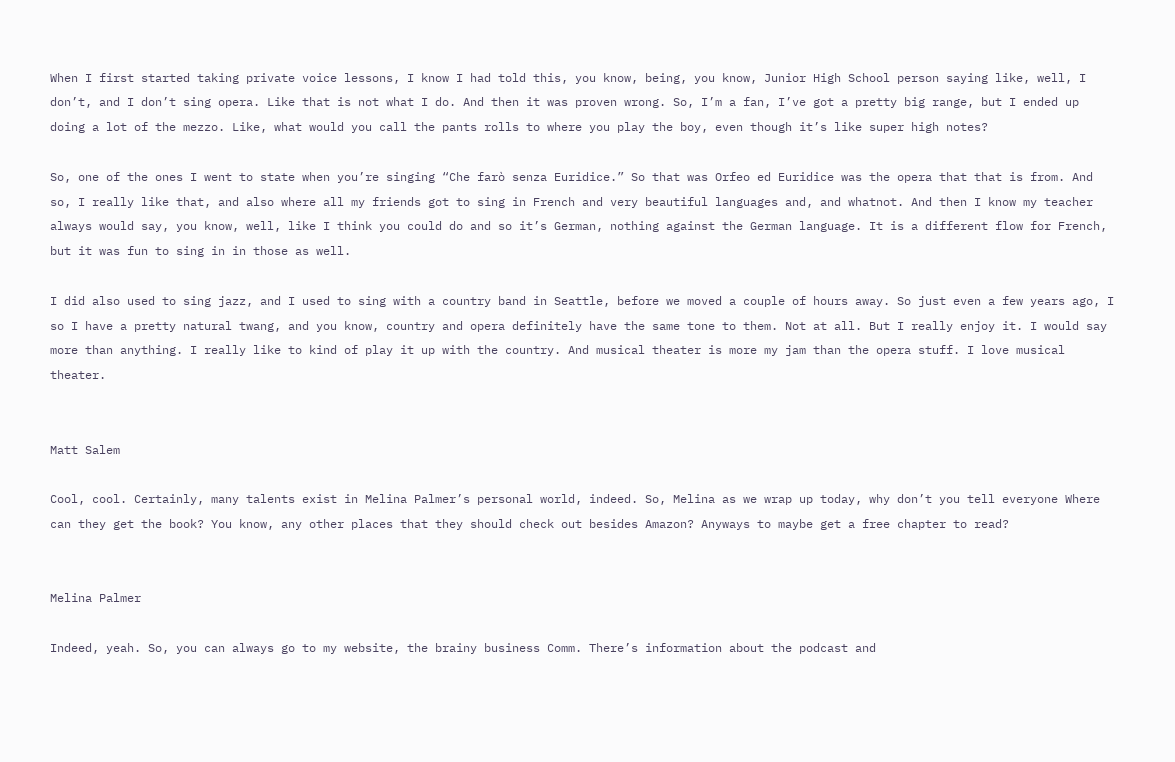When I first started taking private voice lessons, I know I had told this, you know, being, you know, Junior High School person saying like, well, I don’t, and I don’t sing opera. Like that is not what I do. And then it was proven wrong. So, I’m a fan, I’ve got a pretty big range, but I ended up doing a lot of the mezzo. Like, what would you call the pants rolls to where you play the boy, even though it’s like super high notes?

So, one of the ones I went to state when you’re singing “Che farò senza Euridice.” So that was Orfeo ed Euridice was the opera that that is from. And so, I really like that, and also where all my friends got to sing in French and very beautiful languages and, and whatnot. And then I know my teacher always would say, you know, well, like I think you could do and so it’s German, nothing against the German language. It is a different flow for French, but it was fun to sing in in those as well.

I did also used to sing jazz, and I used to sing with a country band in Seattle, before we moved a couple of hours away. So just even a few years ago, I so I have a pretty natural twang, and you know, country and opera definitely have the same tone to them. Not at all. But I really enjoy it. I would say more than anything. I really like to kind of play it up with the country. And musical theater is more my jam than the opera stuff. I love musical theater.


Matt Salem

Cool, cool. Certainly, many talents exist in Melina Palmer’s personal world, indeed. So, Melina as we wrap up today, why don’t you tell everyone Where can they get the book? You know, any other places that they should check out besides Amazon? Anyways to maybe get a free chapter to read?


Melina Palmer

Indeed, yeah. So, you can always go to my website, the brainy business Comm. There’s information about the podcast and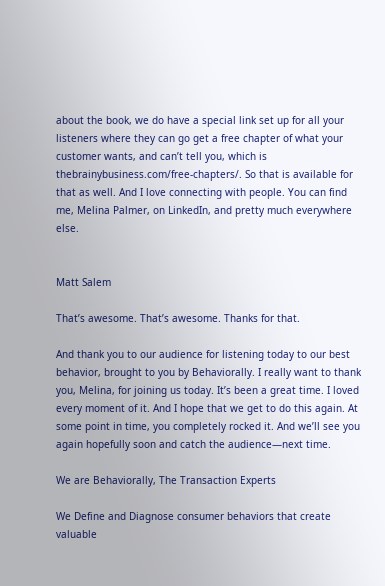about the book, we do have a special link set up for all your listeners where they can go get a free chapter of what your customer wants, and can’t tell you, which is thebrainybusiness.com/free-chapters/. So that is available for that as well. And I love connecting with people. You can find me, Melina Palmer, on LinkedIn, and pretty much everywhere else.


Matt Salem

That’s awesome. That’s awesome. Thanks for that.

And thank you to our audience for listening today to our best behavior, brought to you by Behaviorally. I really want to thank you, Melina, for joining us today. It’s been a great time. I loved every moment of it. And I hope that we get to do this again. At some point in time, you completely rocked it. And we’ll see you again hopefully soon and catch the audience—next time.

We are Behaviorally, The Transaction Experts

We Define and Diagnose consumer behaviors that create valuable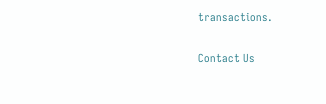transactions.

Contact Us